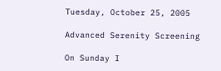Tuesday, October 25, 2005

Advanced Serenity Screening

On Sunday I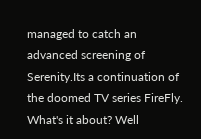managed to catch an advanced screening of Serenity.Its a continuation of the doomed TV series FireFly. What's it about? Well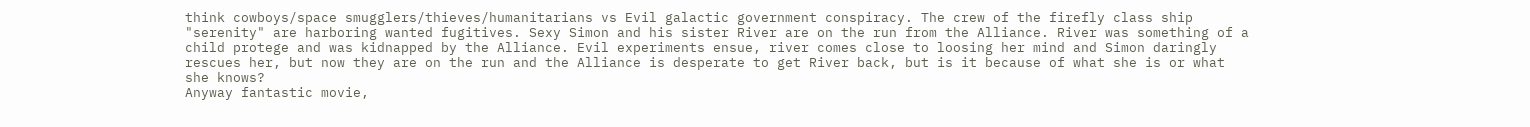think cowboys/space smugglers/thieves/humanitarians vs Evil galactic government conspiracy. The crew of the firefly class ship "serenity" are harboring wanted fugitives. Sexy Simon and his sister River are on the run from the Alliance. River was something of a child protege and was kidnapped by the Alliance. Evil experiments ensue, river comes close to loosing her mind and Simon daringly rescues her, but now they are on the run and the Alliance is desperate to get River back, but is it because of what she is or what she knows?
Anyway fantastic movie,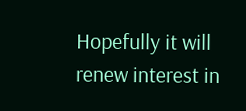Hopefully it will renew interest in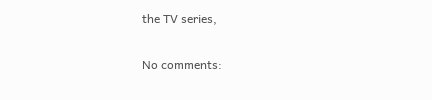the TV series,


No comments: